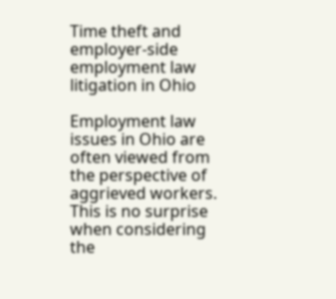Time theft and employer-side employment law litigation in Ohio

Employment law issues in Ohio are often viewed from the perspective of aggrieved workers. This is no surprise when considering the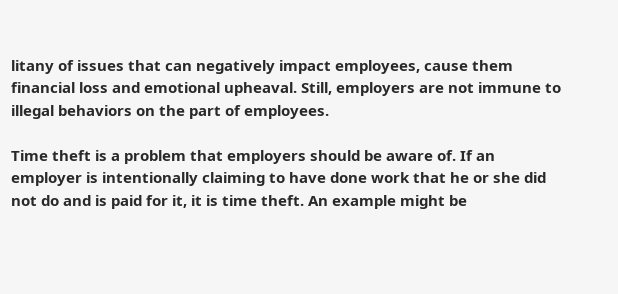litany of issues that can negatively impact employees, cause them financial loss and emotional upheaval. Still, employers are not immune to illegal behaviors on the part of employees.

Time theft is a problem that employers should be aware of. If an employer is intentionally claiming to have done work that he or she did not do and is paid for it, it is time theft. An example might be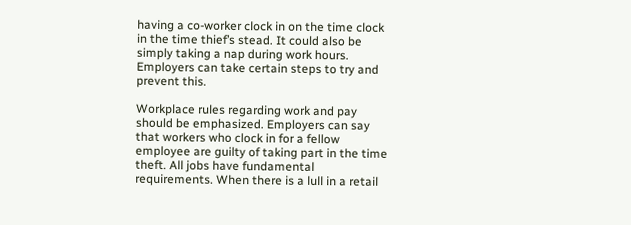having a co-worker clock in on the time clock in the time thief’s stead. It could also be simply taking a nap during work hours. Employers can take certain steps to try and prevent this.

Workplace rules regarding work and pay should be emphasized. Employers can say that workers who clock in for a fellow employee are guilty of taking part in the time theft. All jobs have fundamental requirements. When there is a lull in a retail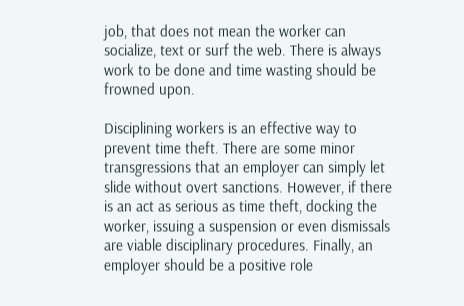job, that does not mean the worker can socialize, text or surf the web. There is always work to be done and time wasting should be frowned upon.

Disciplining workers is an effective way to prevent time theft. There are some minor transgressions that an employer can simply let slide without overt sanctions. However, if there is an act as serious as time theft, docking the worker, issuing a suspension or even dismissals are viable disciplinary procedures. Finally, an employer should be a positive role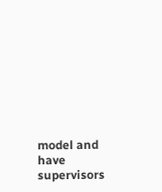model and have supervisors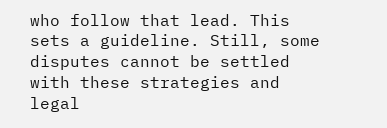who follow that lead. This sets a guideline. Still, some disputes cannot be settled with these strategies and legal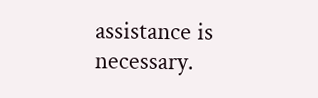assistance is necessary.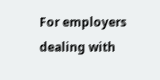For employers dealing with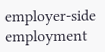employer-side employment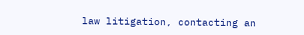law litigation, contacting an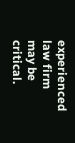experienced law firm may be critical.